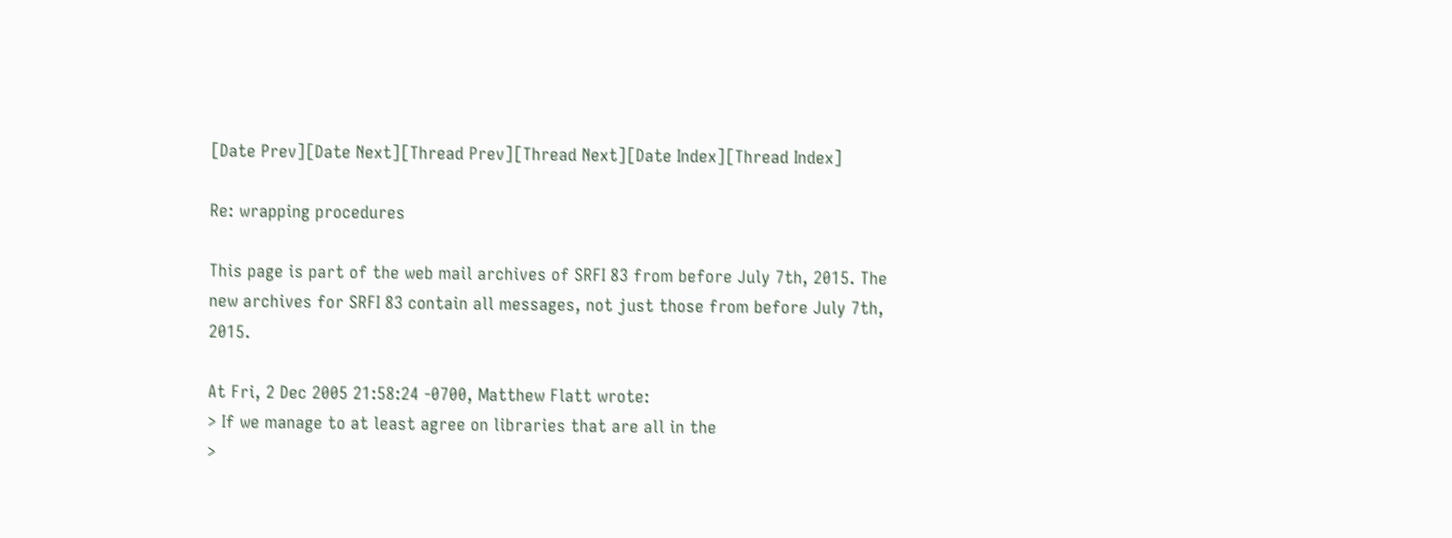[Date Prev][Date Next][Thread Prev][Thread Next][Date Index][Thread Index]

Re: wrapping procedures

This page is part of the web mail archives of SRFI 83 from before July 7th, 2015. The new archives for SRFI 83 contain all messages, not just those from before July 7th, 2015.

At Fri, 2 Dec 2005 21:58:24 -0700, Matthew Flatt wrote:
> If we manage to at least agree on libraries that are all in the
>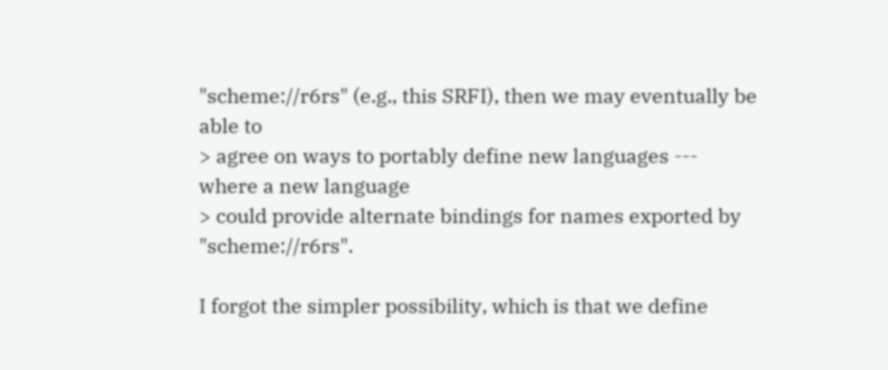"scheme://r6rs" (e.g., this SRFI), then we may eventually be able to
> agree on ways to portably define new languages --- where a new language
> could provide alternate bindings for names exported by "scheme://r6rs".

I forgot the simpler possibility, which is that we define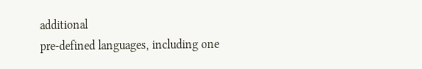additional
pre-defined languages, including one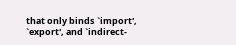that only binds `import',
`export', and `indirect-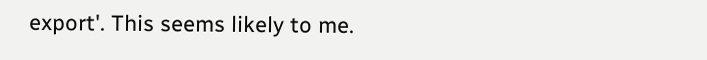export'. This seems likely to me.